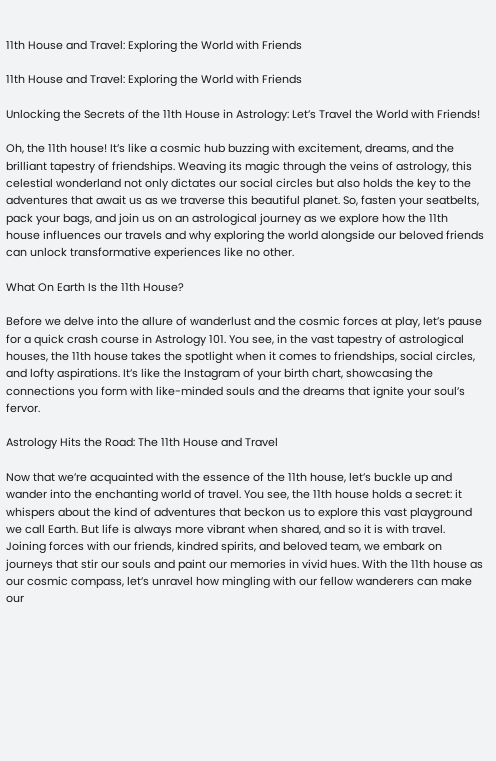11th House and Travel: Exploring the World with Friends

11th House and Travel: Exploring the World with Friends

Unlocking the Secrets of the 11th House in Astrology: Let’s Travel the World with Friends!

Oh, the 11th house! It’s like a cosmic hub buzzing with excitement, dreams, and the brilliant tapestry of friendships. Weaving its magic through the veins of astrology, this celestial wonderland not only dictates our social circles but also holds the key to the adventures that await us as we traverse this beautiful planet. So, fasten your seatbelts, pack your bags, and join us on an astrological journey as we explore how the 11th house influences our travels and why exploring the world alongside our beloved friends can unlock transformative experiences like no other.

What On Earth Is the 11th House?

Before we delve into the allure of wanderlust and the cosmic forces at play, let’s pause for a quick crash course in Astrology 101. You see, in the vast tapestry of astrological houses, the 11th house takes the spotlight when it comes to friendships, social circles, and lofty aspirations. It’s like the Instagram of your birth chart, showcasing the connections you form with like-minded souls and the dreams that ignite your soul’s fervor.

Astrology Hits the Road: The 11th House and Travel

Now that we’re acquainted with the essence of the 11th house, let’s buckle up and wander into the enchanting world of travel. You see, the 11th house holds a secret: it whispers about the kind of adventures that beckon us to explore this vast playground we call Earth. But life is always more vibrant when shared, and so it is with travel. Joining forces with our friends, kindred spirits, and beloved team, we embark on journeys that stir our souls and paint our memories in vivid hues. With the 11th house as our cosmic compass, let’s unravel how mingling with our fellow wanderers can make our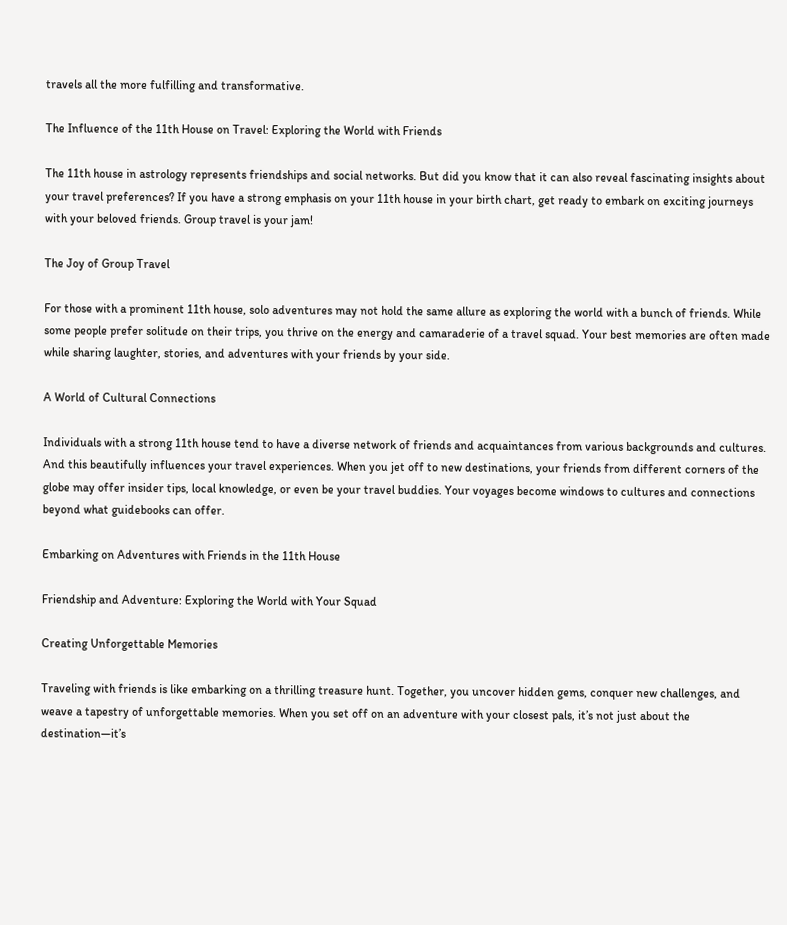travels all the more fulfilling and transformative.

The Influence of the 11th House on Travel: Exploring the World with Friends

The 11th house in astrology represents friendships and social networks. But did you know that it can also reveal fascinating insights about your travel preferences? If you have a strong emphasis on your 11th house in your birth chart, get ready to embark on exciting journeys with your beloved friends. Group travel is your jam!

The Joy of Group Travel

For those with a prominent 11th house, solo adventures may not hold the same allure as exploring the world with a bunch of friends. While some people prefer solitude on their trips, you thrive on the energy and camaraderie of a travel squad. Your best memories are often made while sharing laughter, stories, and adventures with your friends by your side.

A World of Cultural Connections

Individuals with a strong 11th house tend to have a diverse network of friends and acquaintances from various backgrounds and cultures. And this beautifully influences your travel experiences. When you jet off to new destinations, your friends from different corners of the globe may offer insider tips, local knowledge, or even be your travel buddies. Your voyages become windows to cultures and connections beyond what guidebooks can offer.

Embarking on Adventures with Friends in the 11th House

Friendship and Adventure: Exploring the World with Your Squad

Creating Unforgettable Memories

Traveling with friends is like embarking on a thrilling treasure hunt. Together, you uncover hidden gems, conquer new challenges, and weave a tapestry of unforgettable memories. When you set off on an adventure with your closest pals, it’s not just about the destination—it’s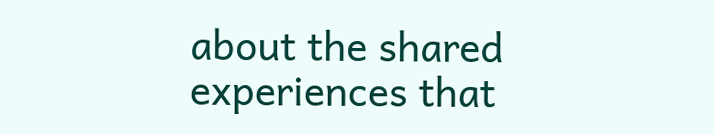about the shared experiences that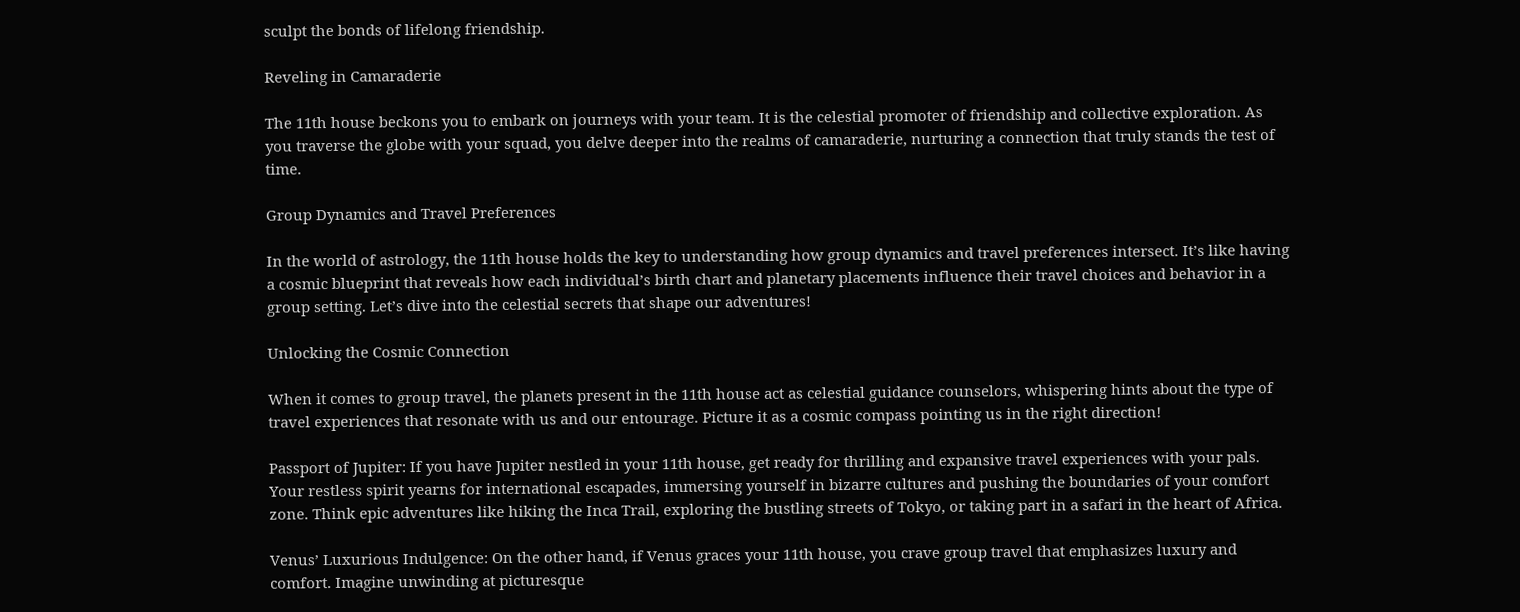sculpt the bonds of lifelong friendship.

Reveling in Camaraderie

The 11th house beckons you to embark on journeys with your team. It is the celestial promoter of friendship and collective exploration. As you traverse the globe with your squad, you delve deeper into the realms of camaraderie, nurturing a connection that truly stands the test of time.

Group Dynamics and Travel Preferences

In the world of astrology, the 11th house holds the key to understanding how group dynamics and travel preferences intersect. It’s like having a cosmic blueprint that reveals how each individual’s birth chart and planetary placements influence their travel choices and behavior in a group setting. Let’s dive into the celestial secrets that shape our adventures!

Unlocking the Cosmic Connection

When it comes to group travel, the planets present in the 11th house act as celestial guidance counselors, whispering hints about the type of travel experiences that resonate with us and our entourage. Picture it as a cosmic compass pointing us in the right direction!

Passport of Jupiter: If you have Jupiter nestled in your 11th house, get ready for thrilling and expansive travel experiences with your pals. Your restless spirit yearns for international escapades, immersing yourself in bizarre cultures and pushing the boundaries of your comfort zone. Think epic adventures like hiking the Inca Trail, exploring the bustling streets of Tokyo, or taking part in a safari in the heart of Africa.

Venus’ Luxurious Indulgence: On the other hand, if Venus graces your 11th house, you crave group travel that emphasizes luxury and comfort. Imagine unwinding at picturesque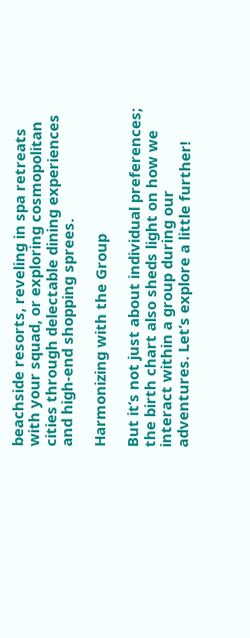beachside resorts, reveling in spa retreats with your squad, or exploring cosmopolitan cities through delectable dining experiences and high-end shopping sprees.

Harmonizing with the Group

But it’s not just about individual preferences; the birth chart also sheds light on how we interact within a group during our adventures. Let’s explore a little further!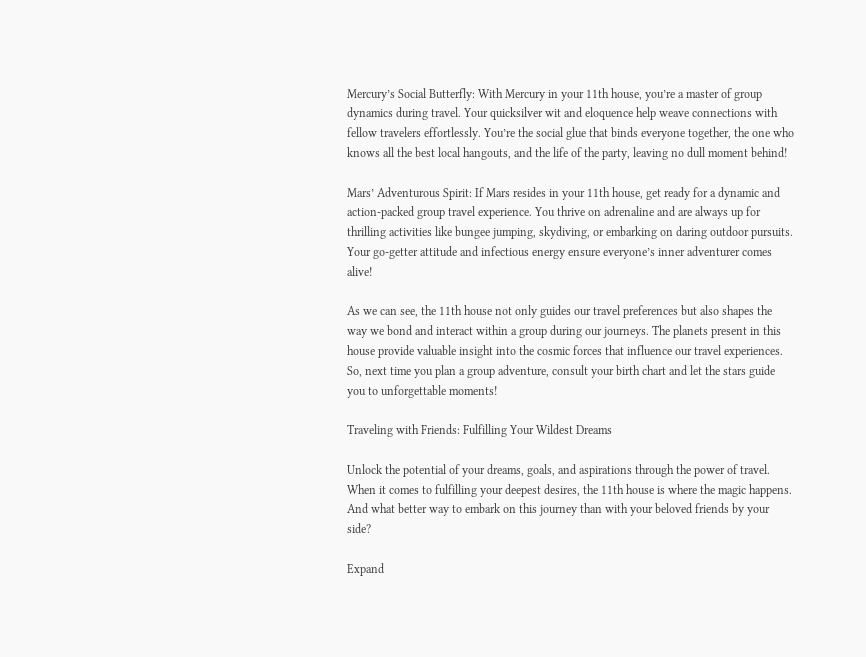Mercury’s Social Butterfly: With Mercury in your 11th house, you’re a master of group dynamics during travel. Your quicksilver wit and eloquence help weave connections with fellow travelers effortlessly. You’re the social glue that binds everyone together, the one who knows all the best local hangouts, and the life of the party, leaving no dull moment behind!

Mars’ Adventurous Spirit: If Mars resides in your 11th house, get ready for a dynamic and action-packed group travel experience. You thrive on adrenaline and are always up for thrilling activities like bungee jumping, skydiving, or embarking on daring outdoor pursuits. Your go-getter attitude and infectious energy ensure everyone’s inner adventurer comes alive!

As we can see, the 11th house not only guides our travel preferences but also shapes the way we bond and interact within a group during our journeys. The planets present in this house provide valuable insight into the cosmic forces that influence our travel experiences. So, next time you plan a group adventure, consult your birth chart and let the stars guide you to unforgettable moments!

Traveling with Friends: Fulfilling Your Wildest Dreams

Unlock the potential of your dreams, goals, and aspirations through the power of travel. When it comes to fulfilling your deepest desires, the 11th house is where the magic happens. And what better way to embark on this journey than with your beloved friends by your side?

Expand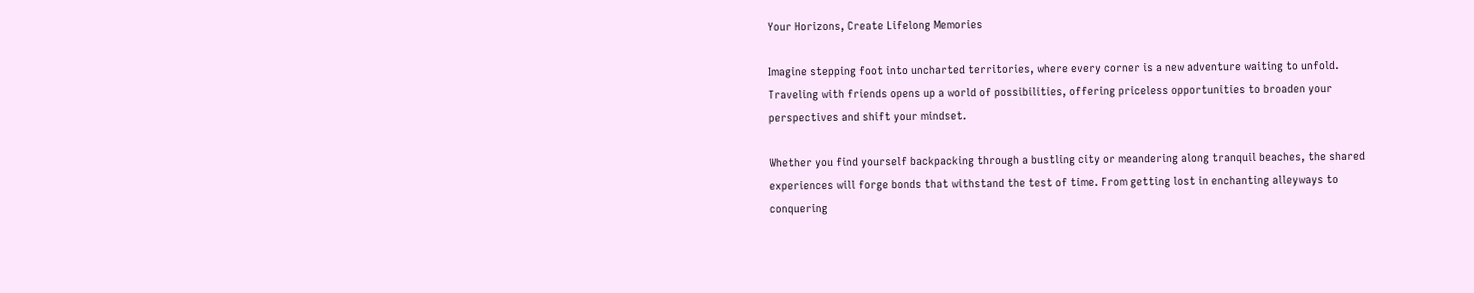Your Horizons, Create Lifelong Memories

Imagine stepping foot into uncharted territories, where every corner is a new adventure waiting to unfold. Traveling with friends opens up a world of possibilities, offering priceless opportunities to broaden your perspectives and shift your mindset.

Whether you find yourself backpacking through a bustling city or meandering along tranquil beaches, the shared experiences will forge bonds that withstand the test of time. From getting lost in enchanting alleyways to conquering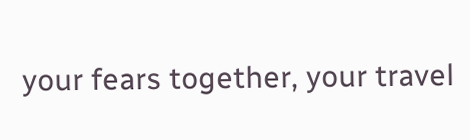your fears together, your travel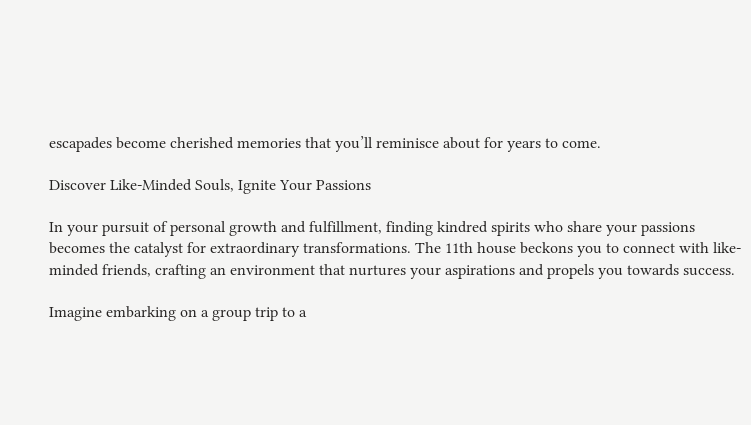escapades become cherished memories that you’ll reminisce about for years to come.

Discover Like-Minded Souls, Ignite Your Passions

In your pursuit of personal growth and fulfillment, finding kindred spirits who share your passions becomes the catalyst for extraordinary transformations. The 11th house beckons you to connect with like-minded friends, crafting an environment that nurtures your aspirations and propels you towards success.

Imagine embarking on a group trip to a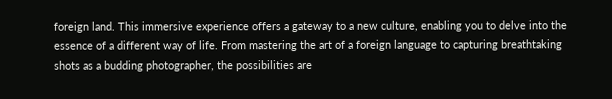foreign land. This immersive experience offers a gateway to a new culture, enabling you to delve into the essence of a different way of life. From mastering the art of a foreign language to capturing breathtaking shots as a budding photographer, the possibilities are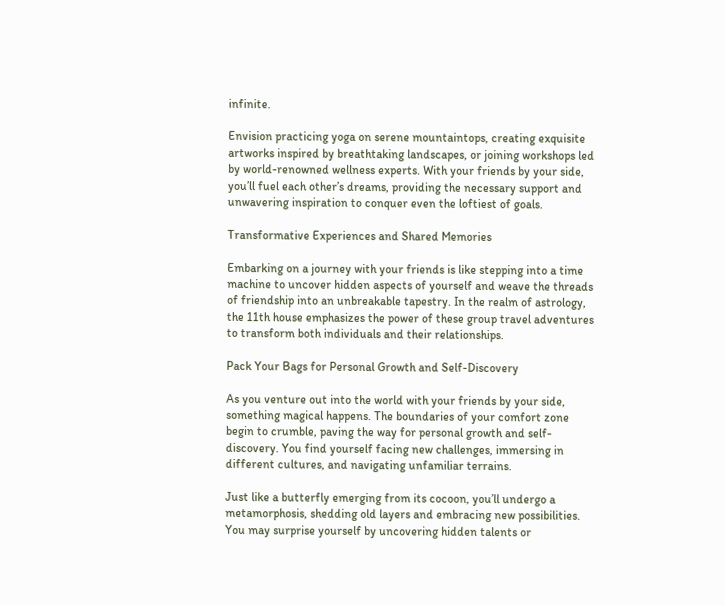infinite.

Envision practicing yoga on serene mountaintops, creating exquisite artworks inspired by breathtaking landscapes, or joining workshops led by world-renowned wellness experts. With your friends by your side, you’ll fuel each other’s dreams, providing the necessary support and unwavering inspiration to conquer even the loftiest of goals.

Transformative Experiences and Shared Memories

Embarking on a journey with your friends is like stepping into a time machine to uncover hidden aspects of yourself and weave the threads of friendship into an unbreakable tapestry. In the realm of astrology, the 11th house emphasizes the power of these group travel adventures to transform both individuals and their relationships.

Pack Your Bags for Personal Growth and Self-Discovery

As you venture out into the world with your friends by your side, something magical happens. The boundaries of your comfort zone begin to crumble, paving the way for personal growth and self-discovery. You find yourself facing new challenges, immersing in different cultures, and navigating unfamiliar terrains.

Just like a butterfly emerging from its cocoon, you’ll undergo a metamorphosis, shedding old layers and embracing new possibilities. You may surprise yourself by uncovering hidden talents or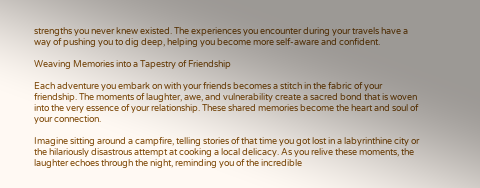strengths you never knew existed. The experiences you encounter during your travels have a way of pushing you to dig deep, helping you become more self-aware and confident.

Weaving Memories into a Tapestry of Friendship

Each adventure you embark on with your friends becomes a stitch in the fabric of your friendship. The moments of laughter, awe, and vulnerability create a sacred bond that is woven into the very essence of your relationship. These shared memories become the heart and soul of your connection.

Imagine sitting around a campfire, telling stories of that time you got lost in a labyrinthine city or the hilariously disastrous attempt at cooking a local delicacy. As you relive these moments, the laughter echoes through the night, reminding you of the incredible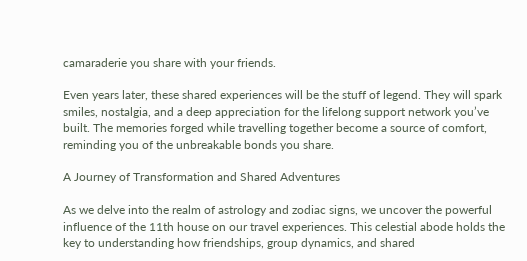camaraderie you share with your friends.

Even years later, these shared experiences will be the stuff of legend. They will spark smiles, nostalgia, and a deep appreciation for the lifelong support network you’ve built. The memories forged while travelling together become a source of comfort, reminding you of the unbreakable bonds you share.

A Journey of Transformation and Shared Adventures

As we delve into the realm of astrology and zodiac signs, we uncover the powerful influence of the 11th house on our travel experiences. This celestial abode holds the key to understanding how friendships, group dynamics, and shared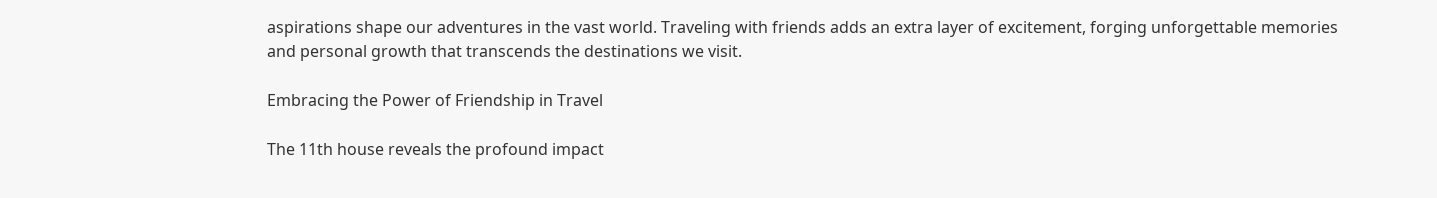aspirations shape our adventures in the vast world. Traveling with friends adds an extra layer of excitement, forging unforgettable memories and personal growth that transcends the destinations we visit.

Embracing the Power of Friendship in Travel

The 11th house reveals the profound impact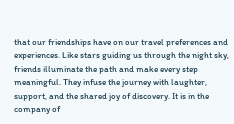that our friendships have on our travel preferences and experiences. Like stars guiding us through the night sky, friends illuminate the path and make every step meaningful. They infuse the journey with laughter, support, and the shared joy of discovery. It is in the company of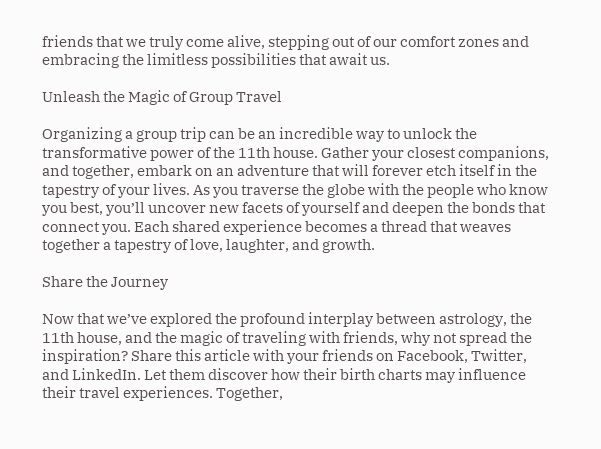friends that we truly come alive, stepping out of our comfort zones and embracing the limitless possibilities that await us.

Unleash the Magic of Group Travel

Organizing a group trip can be an incredible way to unlock the transformative power of the 11th house. Gather your closest companions, and together, embark on an adventure that will forever etch itself in the tapestry of your lives. As you traverse the globe with the people who know you best, you’ll uncover new facets of yourself and deepen the bonds that connect you. Each shared experience becomes a thread that weaves together a tapestry of love, laughter, and growth.

Share the Journey

Now that we’ve explored the profound interplay between astrology, the 11th house, and the magic of traveling with friends, why not spread the inspiration? Share this article with your friends on Facebook, Twitter, and LinkedIn. Let them discover how their birth charts may influence their travel experiences. Together,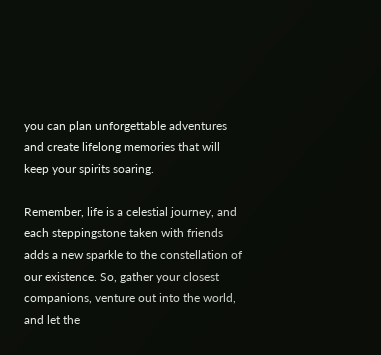you can plan unforgettable adventures and create lifelong memories that will keep your spirits soaring.

Remember, life is a celestial journey, and each steppingstone taken with friends adds a new sparkle to the constellation of our existence. So, gather your closest companions, venture out into the world, and let the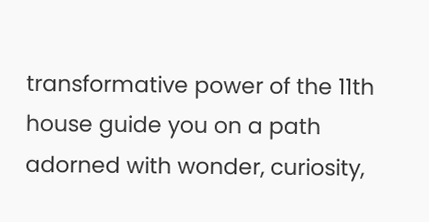transformative power of the 11th house guide you on a path adorned with wonder, curiosity,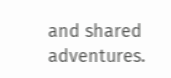and shared adventures.